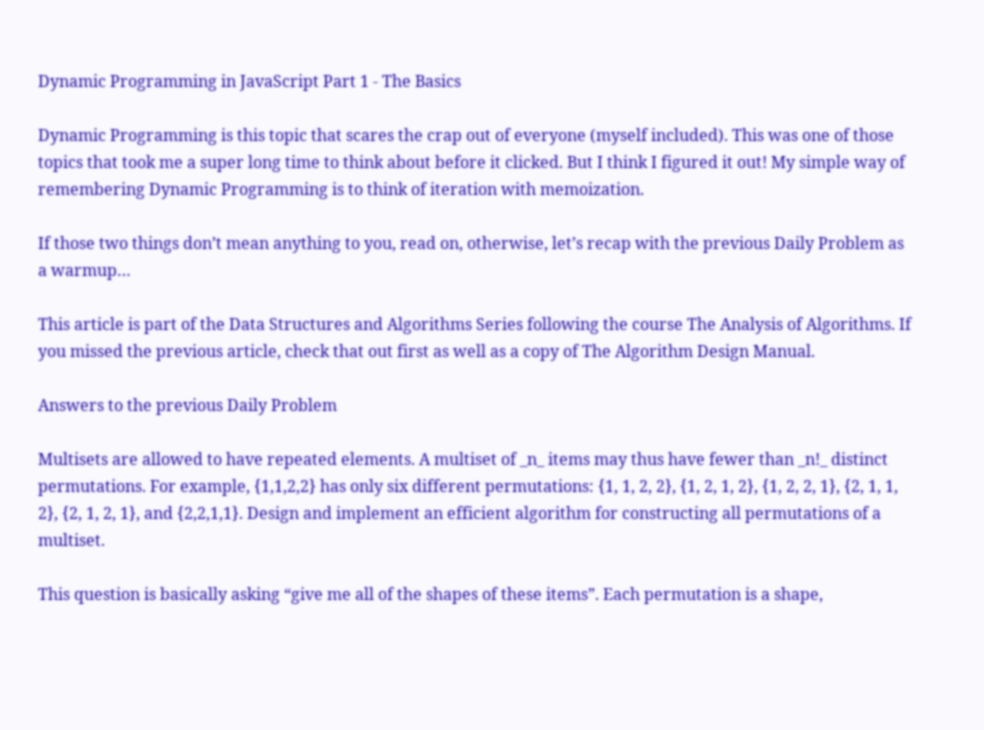Dynamic Programming in JavaScript Part 1 - The Basics

Dynamic Programming is this topic that scares the crap out of everyone (myself included). This was one of those topics that took me a super long time to think about before it clicked. But I think I figured it out! My simple way of remembering Dynamic Programming is to think of iteration with memoization.

If those two things don’t mean anything to you, read on, otherwise, let’s recap with the previous Daily Problem as a warmup…

This article is part of the Data Structures and Algorithms Series following the course The Analysis of Algorithms. If you missed the previous article, check that out first as well as a copy of The Algorithm Design Manual.

Answers to the previous Daily Problem

Multisets are allowed to have repeated elements. A multiset of _n_ items may thus have fewer than _n!_ distinct permutations. For example, {1,1,2,2} has only six different permutations: {1, 1, 2, 2}, {1, 2, 1, 2}, {1, 2, 2, 1}, {2, 1, 1, 2}, {2, 1, 2, 1}, and {2,2,1,1}. Design and implement an efficient algorithm for constructing all permutations of a multiset.

This question is basically asking “give me all of the shapes of these items”. Each permutation is a shape,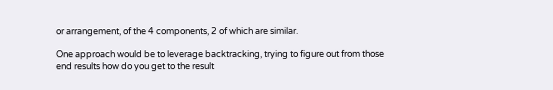or arrangement, of the 4 components, 2 of which are similar.

One approach would be to leverage backtracking, trying to figure out from those end results how do you get to the result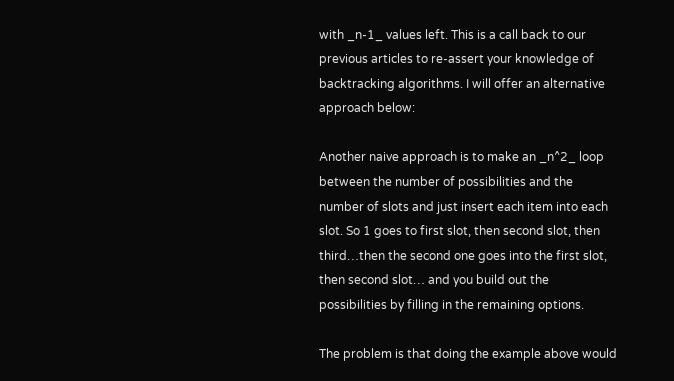with _n-1_ values left. This is a call back to our previous articles to re-assert your knowledge of backtracking algorithms. I will offer an alternative approach below:

Another naive approach is to make an _n^2_ loop between the number of possibilities and the number of slots and just insert each item into each slot. So 1 goes to first slot, then second slot, then third…then the second one goes into the first slot, then second slot… and you build out the possibilities by filling in the remaining options.

The problem is that doing the example above would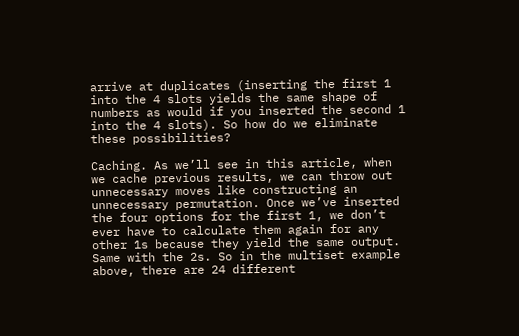arrive at duplicates (inserting the first 1 into the 4 slots yields the same shape of numbers as would if you inserted the second 1 into the 4 slots). So how do we eliminate these possibilities?

Caching. As we’ll see in this article, when we cache previous results, we can throw out unnecessary moves like constructing an unnecessary permutation. Once we’ve inserted the four options for the first 1, we don’t ever have to calculate them again for any other 1s because they yield the same output. Same with the 2s. So in the multiset example above, there are 24 different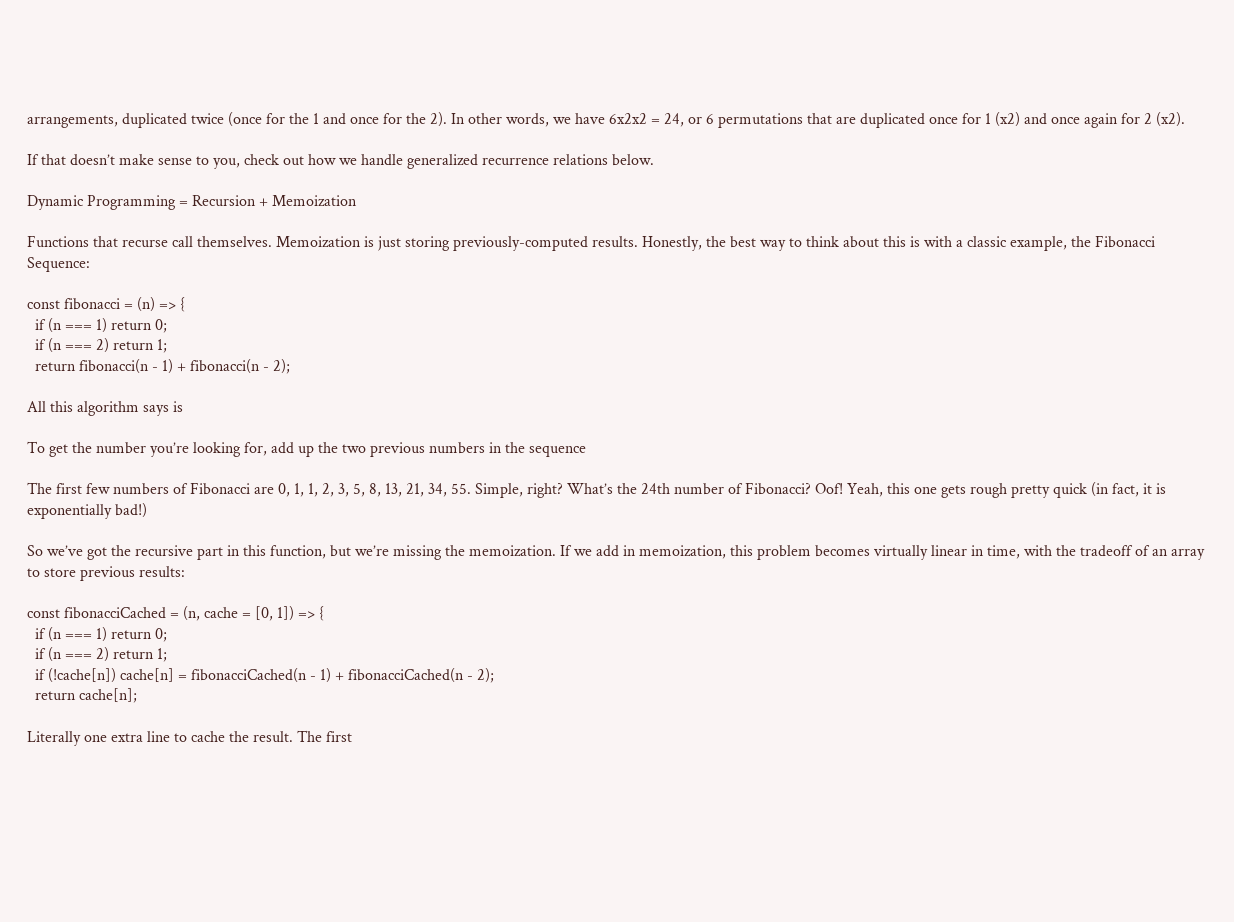arrangements, duplicated twice (once for the 1 and once for the 2). In other words, we have 6x2x2 = 24, or 6 permutations that are duplicated once for 1 (x2) and once again for 2 (x2).

If that doesn’t make sense to you, check out how we handle generalized recurrence relations below.

Dynamic Programming = Recursion + Memoization

Functions that recurse call themselves. Memoization is just storing previously-computed results. Honestly, the best way to think about this is with a classic example, the Fibonacci Sequence:

const fibonacci = (n) => {
  if (n === 1) return 0;
  if (n === 2) return 1;
  return fibonacci(n - 1) + fibonacci(n - 2);

All this algorithm says is

To get the number you’re looking for, add up the two previous numbers in the sequence

The first few numbers of Fibonacci are 0, 1, 1, 2, 3, 5, 8, 13, 21, 34, 55. Simple, right? What’s the 24th number of Fibonacci? Oof! Yeah, this one gets rough pretty quick (in fact, it is exponentially bad!)

So we’ve got the recursive part in this function, but we’re missing the memoization. If we add in memoization, this problem becomes virtually linear in time, with the tradeoff of an array to store previous results:

const fibonacciCached = (n, cache = [0, 1]) => {
  if (n === 1) return 0;
  if (n === 2) return 1;
  if (!cache[n]) cache[n] = fibonacciCached(n - 1) + fibonacciCached(n - 2);
  return cache[n];

Literally one extra line to cache the result. The first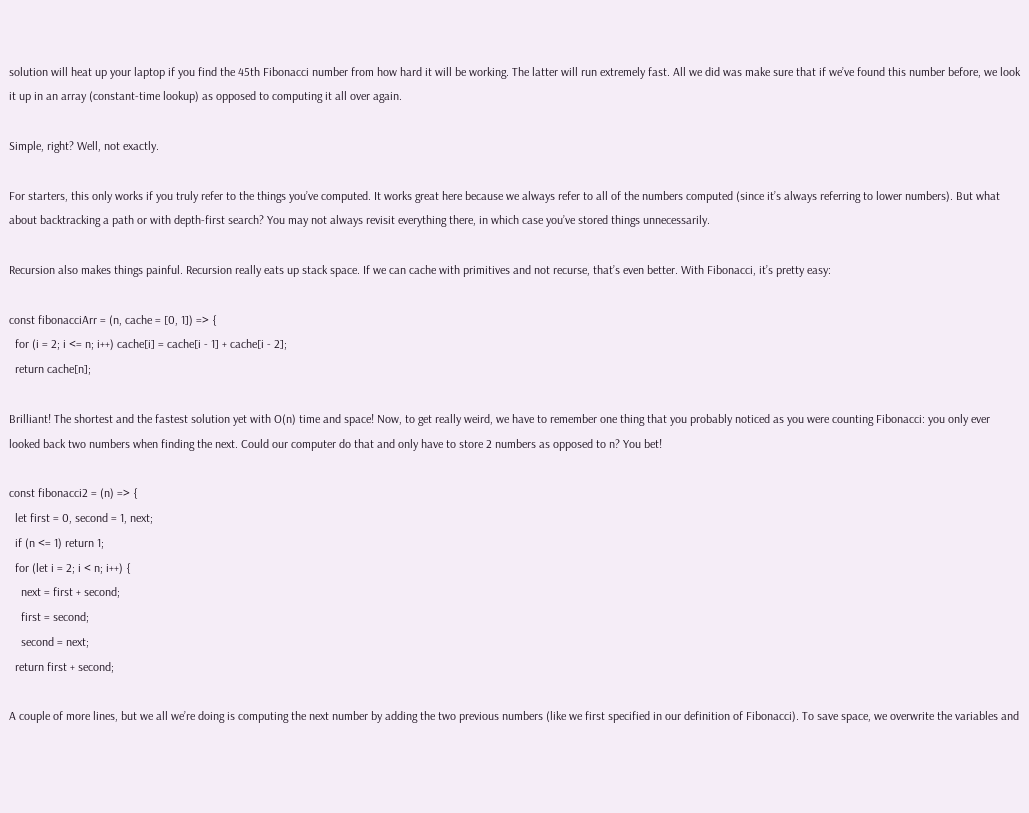solution will heat up your laptop if you find the 45th Fibonacci number from how hard it will be working. The latter will run extremely fast. All we did was make sure that if we’ve found this number before, we look it up in an array (constant-time lookup) as opposed to computing it all over again.

Simple, right? Well, not exactly.

For starters, this only works if you truly refer to the things you’ve computed. It works great here because we always refer to all of the numbers computed (since it’s always referring to lower numbers). But what about backtracking a path or with depth-first search? You may not always revisit everything there, in which case you’ve stored things unnecessarily.

Recursion also makes things painful. Recursion really eats up stack space. If we can cache with primitives and not recurse, that’s even better. With Fibonacci, it’s pretty easy:

const fibonacciArr = (n, cache = [0, 1]) => {
  for (i = 2; i <= n; i++) cache[i] = cache[i - 1] + cache[i - 2];
  return cache[n];

Brilliant! The shortest and the fastest solution yet with O(n) time and space! Now, to get really weird, we have to remember one thing that you probably noticed as you were counting Fibonacci: you only ever looked back two numbers when finding the next. Could our computer do that and only have to store 2 numbers as opposed to n? You bet!

const fibonacci2 = (n) => {
  let first = 0, second = 1, next;
  if (n <= 1) return 1;
  for (let i = 2; i < n; i++) {
    next = first + second;
    first = second;
    second = next;
  return first + second;

A couple of more lines, but we all we’re doing is computing the next number by adding the two previous numbers (like we first specified in our definition of Fibonacci). To save space, we overwrite the variables and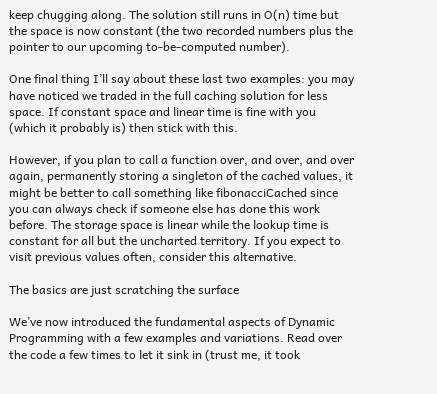keep chugging along. The solution still runs in O(n) time but the space is now constant (the two recorded numbers plus the pointer to our upcoming to-be-computed number).

One final thing I’ll say about these last two examples: you may have noticed we traded in the full caching solution for less space. If constant space and linear time is fine with you (which it probably is) then stick with this.

However, if you plan to call a function over, and over, and over again, permanently storing a singleton of the cached values, it might be better to call something like fibonacciCached since you can always check if someone else has done this work before. The storage space is linear while the lookup time is constant for all but the uncharted territory. If you expect to visit previous values often, consider this alternative.

The basics are just scratching the surface

We’ve now introduced the fundamental aspects of Dynamic Programming with a few examples and variations. Read over the code a few times to let it sink in (trust me, it took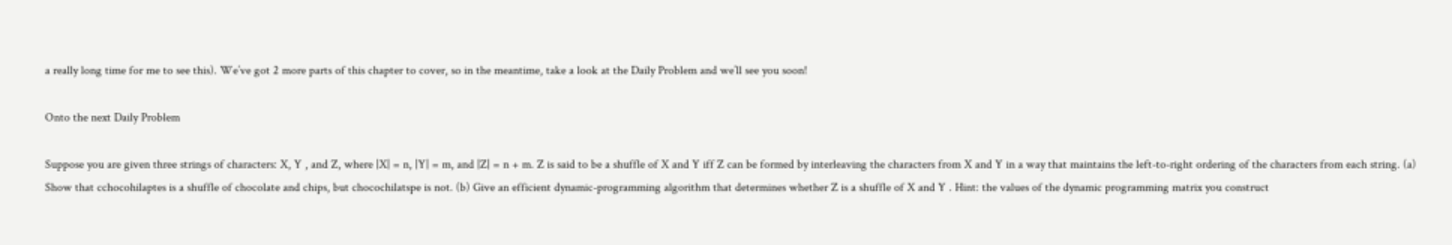a really long time for me to see this). We’ve got 2 more parts of this chapter to cover, so in the meantime, take a look at the Daily Problem and we’ll see you soon!

Onto the next Daily Problem

Suppose you are given three strings of characters: X, Y , and Z, where |X| = n, |Y| = m, and |Z| = n + m. Z is said to be a shuffle of X and Y iff Z can be formed by interleaving the characters from X and Y in a way that maintains the left-to-right ordering of the characters from each string. (a) Show that cchocohilaptes is a shuffle of chocolate and chips, but chocochilatspe is not. (b) Give an efficient dynamic-programming algorithm that determines whether Z is a shuffle of X and Y . Hint: the values of the dynamic programming matrix you construct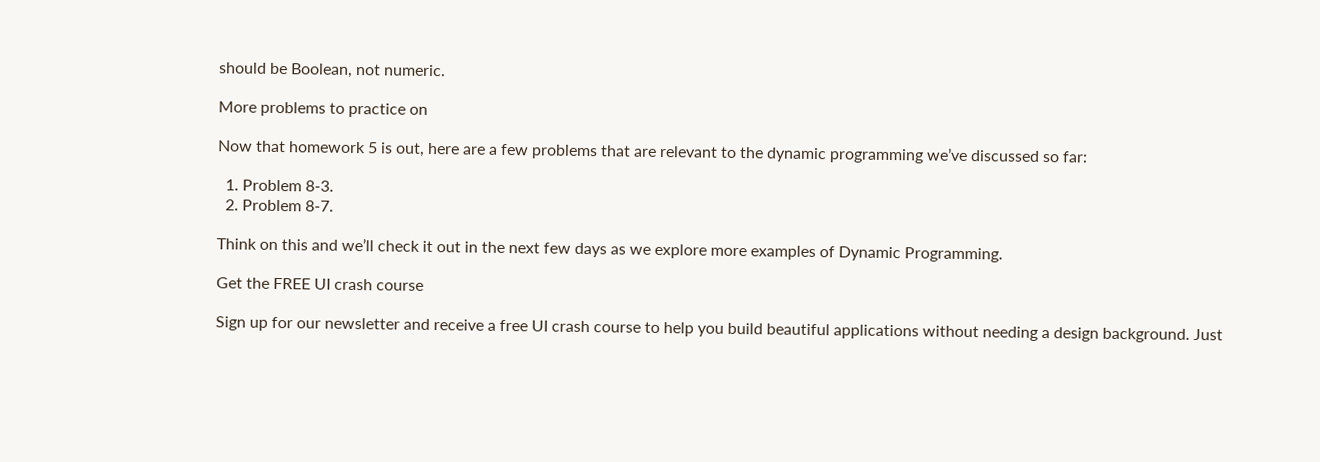should be Boolean, not numeric.

More problems to practice on

Now that homework 5 is out, here are a few problems that are relevant to the dynamic programming we’ve discussed so far:

  1. Problem 8-3.
  2. Problem 8-7.

Think on this and we’ll check it out in the next few days as we explore more examples of Dynamic Programming.

Get the FREE UI crash course

Sign up for our newsletter and receive a free UI crash course to help you build beautiful applications without needing a design background. Just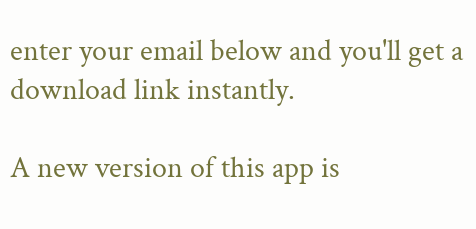enter your email below and you'll get a download link instantly.

A new version of this app is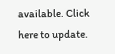available. Click here to update.